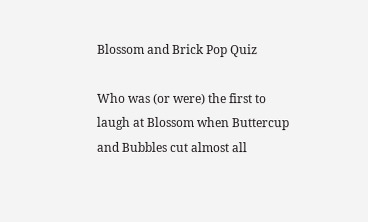Blossom and Brick Pop Quiz

Who was (or were) the first to laugh at Blossom when Buttercup and Bubbles cut almost all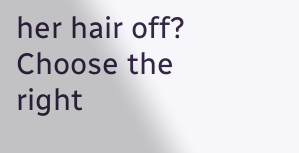her hair off?
Choose the right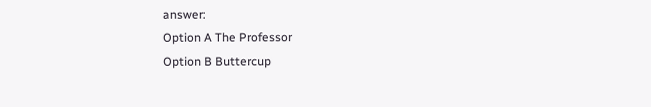answer:
Option A The Professor
Option B Buttercup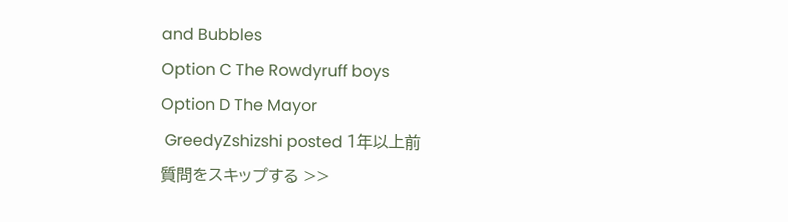and Bubbles
Option C The Rowdyruff boys
Option D The Mayor
 GreedyZshizshi posted 1年以上前
質問をスキップする >>